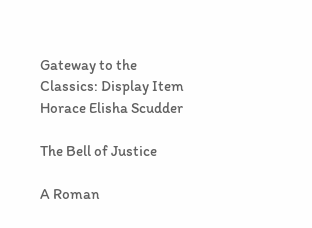Gateway to the Classics: Display Item
Horace Elisha Scudder

The Bell of Justice

A Roman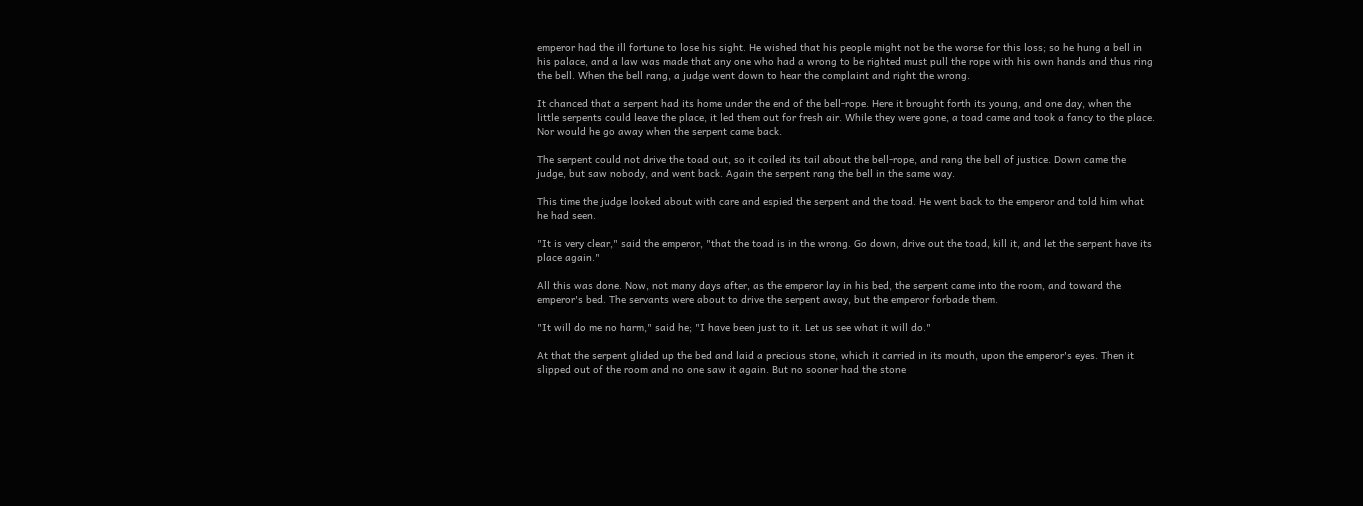emperor had the ill fortune to lose his sight. He wished that his people might not be the worse for this loss; so he hung a bell in his palace, and a law was made that any one who had a wrong to be righted must pull the rope with his own hands and thus ring the bell. When the bell rang, a judge went down to hear the complaint and right the wrong.

It chanced that a serpent had its home under the end of the bell-rope. Here it brought forth its young, and one day, when the little serpents could leave the place, it led them out for fresh air. While they were gone, a toad came and took a fancy to the place. Nor would he go away when the serpent came back.

The serpent could not drive the toad out, so it coiled its tail about the bell-rope, and rang the bell of justice. Down came the judge, but saw nobody, and went back. Again the serpent rang the bell in the same way.

This time the judge looked about with care and espied the serpent and the toad. He went back to the emperor and told him what he had seen.

"It is very clear," said the emperor, "that the toad is in the wrong. Go down, drive out the toad, kill it, and let the serpent have its place again."

All this was done. Now, not many days after, as the emperor lay in his bed, the serpent came into the room, and toward the emperor's bed. The servants were about to drive the serpent away, but the emperor forbade them.

"It will do me no harm," said he; "I have been just to it. Let us see what it will do."

At that the serpent glided up the bed and laid a precious stone, which it carried in its mouth, upon the emperor's eyes. Then it slipped out of the room and no one saw it again. But no sooner had the stone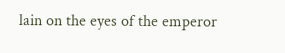lain on the eyes of the emperor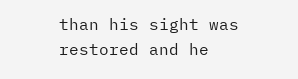than his sight was restored and he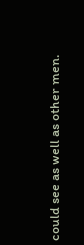could see as well as other men.